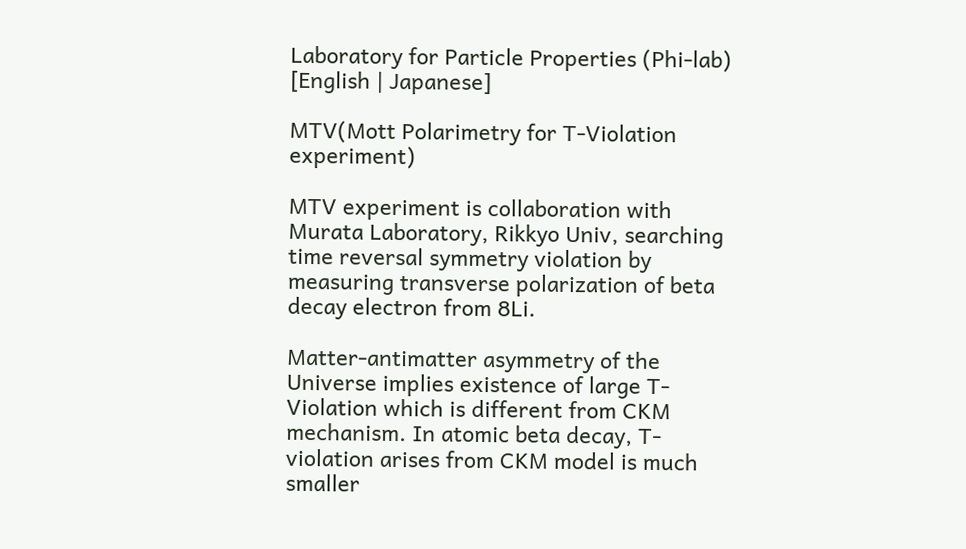Laboratory for Particle Properties (Phi-lab)
[English | Japanese]

MTV(Mott Polarimetry for T-Violation experiment)

MTV experiment is collaboration with Murata Laboratory, Rikkyo Univ, searching time reversal symmetry violation by measuring transverse polarization of beta decay electron from 8Li.

Matter-antimatter asymmetry of the Universe implies existence of large T-Violation which is different from CKM mechanism. In atomic beta decay, T-violation arises from CKM model is much smaller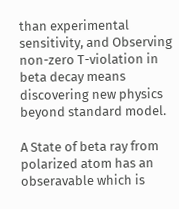than experimental sensitivity, and Observing non-zero T-violation in beta decay means discovering new physics beyond standard model.

A State of beta ray from polarized atom has an obseravable which is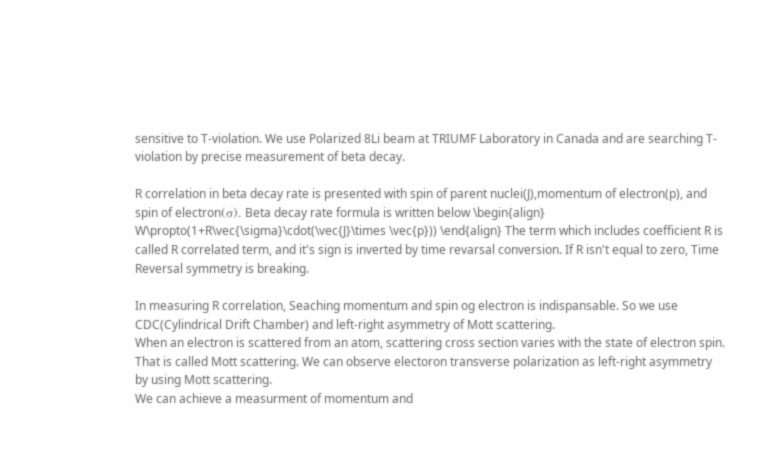sensitive to T-violation. We use Polarized 8Li beam at TRIUMF Laboratory in Canada and are searching T-violation by precise measurement of beta decay.

R correlation in beta decay rate is presented with spin of parent nuclei(J),momentum of electron(p), and spin of electron(σ). Beta decay rate formula is written below \begin{align} W\propto(1+R\vec{\sigma}\cdot(\vec{J}\times \vec{p})) \end{align} The term which includes coefficient R is called R correlated term, and it's sign is inverted by time revarsal conversion. If R isn't equal to zero, Time Reversal symmetry is breaking.

In measuring R correlation, Seaching momentum and spin og electron is indispansable. So we use CDC(Cylindrical Drift Chamber) and left-right asymmetry of Mott scattering.
When an electron is scattered from an atom, scattering cross section varies with the state of electron spin. That is called Mott scattering. We can observe electoron transverse polarization as left-right asymmetry by using Mott scattering.
We can achieve a measurment of momentum and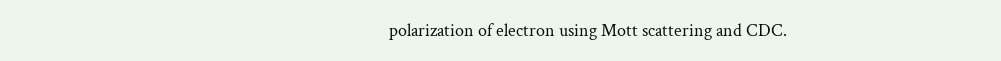polarization of electron using Mott scattering and CDC.